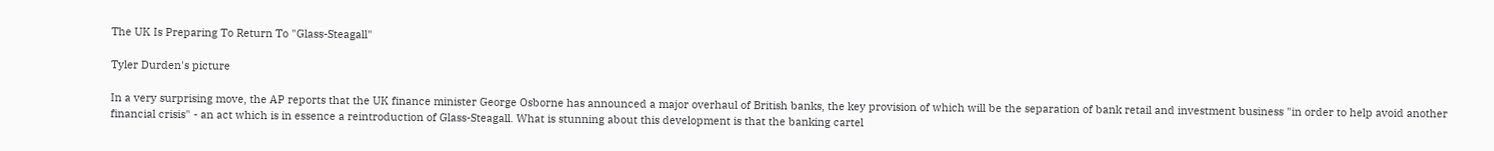The UK Is Preparing To Return To "Glass-Steagall"

Tyler Durden's picture

In a very surprising move, the AP reports that the UK finance minister George Osborne has announced a major overhaul of British banks, the key provision of which will be the separation of bank retail and investment business "in order to help avoid another financial crisis" - an act which is in essence a reintroduction of Glass-Steagall. What is stunning about this development is that the banking cartel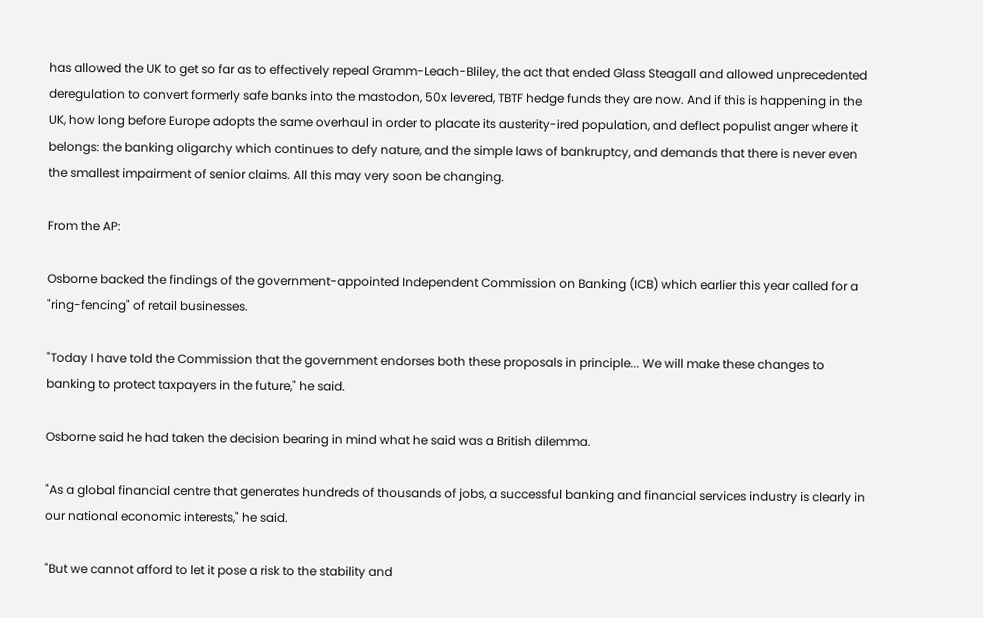has allowed the UK to get so far as to effectively repeal Gramm-Leach-Bliley, the act that ended Glass Steagall and allowed unprecedented deregulation to convert formerly safe banks into the mastodon, 50x levered, TBTF hedge funds they are now. And if this is happening in the UK, how long before Europe adopts the same overhaul in order to placate its austerity-ired population, and deflect populist anger where it belongs: the banking oligarchy which continues to defy nature, and the simple laws of bankruptcy, and demands that there is never even the smallest impairment of senior claims. All this may very soon be changing.

From the AP:

Osborne backed the findings of the government-appointed Independent Commission on Banking (ICB) which earlier this year called for a "ring-fencing" of retail businesses.

"Today I have told the Commission that the government endorses both these proposals in principle... We will make these changes to banking to protect taxpayers in the future," he said.

Osborne said he had taken the decision bearing in mind what he said was a British dilemma.

"As a global financial centre that generates hundreds of thousands of jobs, a successful banking and financial services industry is clearly in our national economic interests," he said.

"But we cannot afford to let it pose a risk to the stability and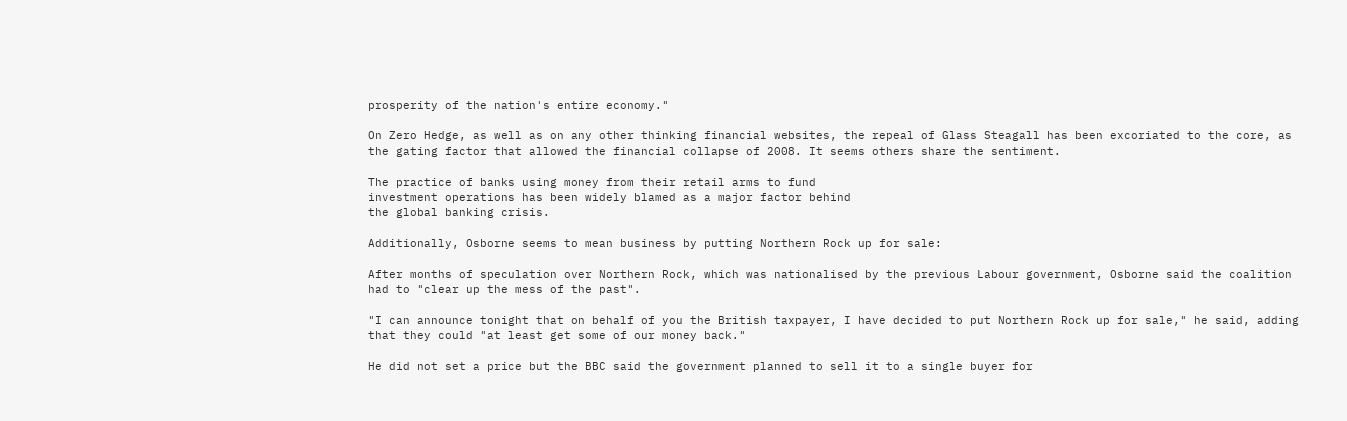prosperity of the nation's entire economy."

On Zero Hedge, as well as on any other thinking financial websites, the repeal of Glass Steagall has been excoriated to the core, as the gating factor that allowed the financial collapse of 2008. It seems others share the sentiment.

The practice of banks using money from their retail arms to fund
investment operations has been widely blamed as a major factor behind
the global banking crisis.

Additionally, Osborne seems to mean business by putting Northern Rock up for sale:

After months of speculation over Northern Rock, which was nationalised by the previous Labour government, Osborne said the coalition had to "clear up the mess of the past".

"I can announce tonight that on behalf of you the British taxpayer, I have decided to put Northern Rock up for sale," he said, adding that they could "at least get some of our money back."

He did not set a price but the BBC said the government planned to sell it to a single buyer for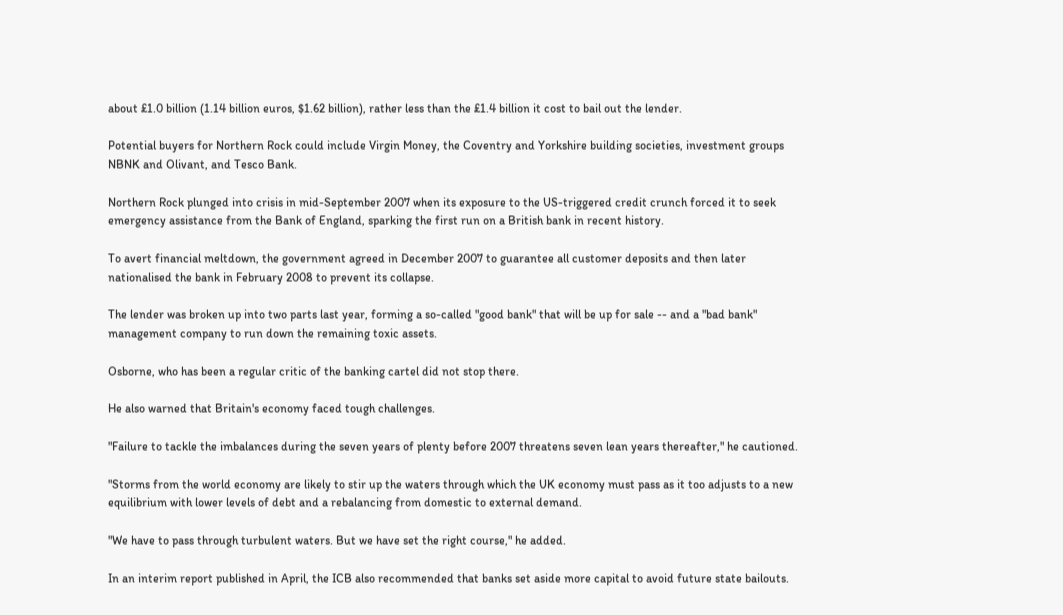about £1.0 billion (1.14 billion euros, $1.62 billion), rather less than the £1.4 billion it cost to bail out the lender.

Potential buyers for Northern Rock could include Virgin Money, the Coventry and Yorkshire building societies, investment groups NBNK and Olivant, and Tesco Bank.

Northern Rock plunged into crisis in mid-September 2007 when its exposure to the US-triggered credit crunch forced it to seek emergency assistance from the Bank of England, sparking the first run on a British bank in recent history.

To avert financial meltdown, the government agreed in December 2007 to guarantee all customer deposits and then later nationalised the bank in February 2008 to prevent its collapse.

The lender was broken up into two parts last year, forming a so-called "good bank" that will be up for sale -- and a "bad bank" management company to run down the remaining toxic assets.

Osborne, who has been a regular critic of the banking cartel did not stop there.

He also warned that Britain's economy faced tough challenges.

"Failure to tackle the imbalances during the seven years of plenty before 2007 threatens seven lean years thereafter," he cautioned.

"Storms from the world economy are likely to stir up the waters through which the UK economy must pass as it too adjusts to a new equilibrium with lower levels of debt and a rebalancing from domestic to external demand.

"We have to pass through turbulent waters. But we have set the right course," he added.

In an interim report published in April, the ICB also recommended that banks set aside more capital to avoid future state bailouts.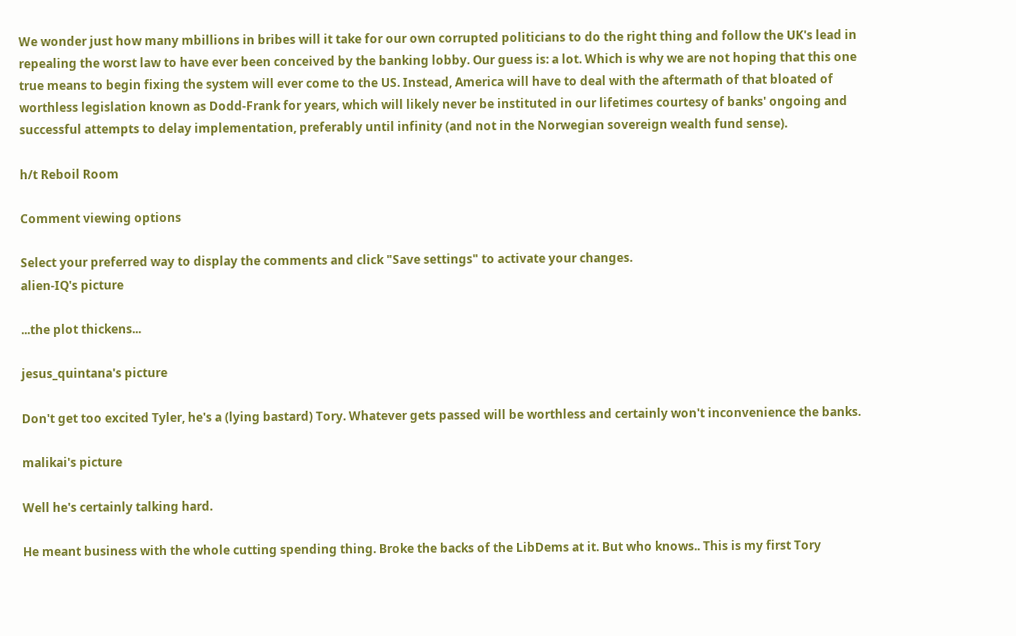We wonder just how many mbillions in bribes will it take for our own corrupted politicians to do the right thing and follow the UK's lead in repealing the worst law to have ever been conceived by the banking lobby. Our guess is: a lot. Which is why we are not hoping that this one true means to begin fixing the system will ever come to the US. Instead, America will have to deal with the aftermath of that bloated of worthless legislation known as Dodd-Frank for years, which will likely never be instituted in our lifetimes courtesy of banks' ongoing and successful attempts to delay implementation, preferably until infinity (and not in the Norwegian sovereign wealth fund sense).

h/t Reboil Room

Comment viewing options

Select your preferred way to display the comments and click "Save settings" to activate your changes.
alien-IQ's picture

...the plot thickens...

jesus_quintana's picture

Don't get too excited Tyler, he's a (lying bastard) Tory. Whatever gets passed will be worthless and certainly won't inconvenience the banks.

malikai's picture

Well he's certainly talking hard.

He meant business with the whole cutting spending thing. Broke the backs of the LibDems at it. But who knows.. This is my first Tory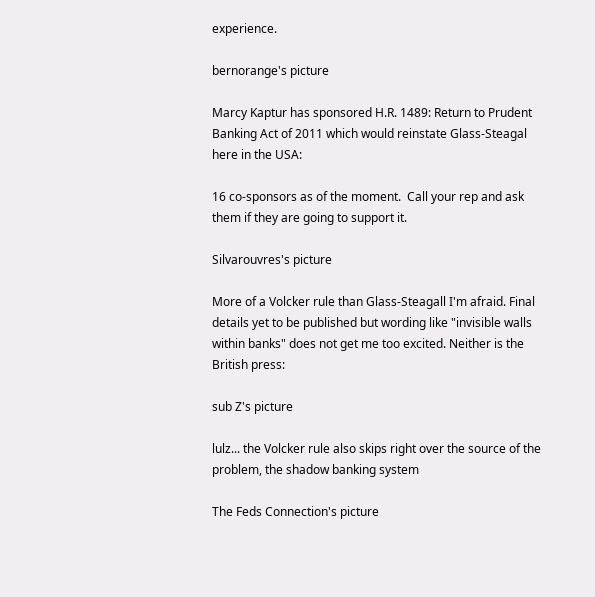experience.

bernorange's picture

Marcy Kaptur has sponsored H.R. 1489: Return to Prudent Banking Act of 2011 which would reinstate Glass-Steagal here in the USA:

16 co-sponsors as of the moment.  Call your rep and ask them if they are going to support it.

Silvarouvres's picture

More of a Volcker rule than Glass-Steagall I'm afraid. Final details yet to be published but wording like "invisible walls within banks" does not get me too excited. Neither is the British press:

sub Z's picture

lulz... the Volcker rule also skips right over the source of the problem, the shadow banking system

The Feds Connection's picture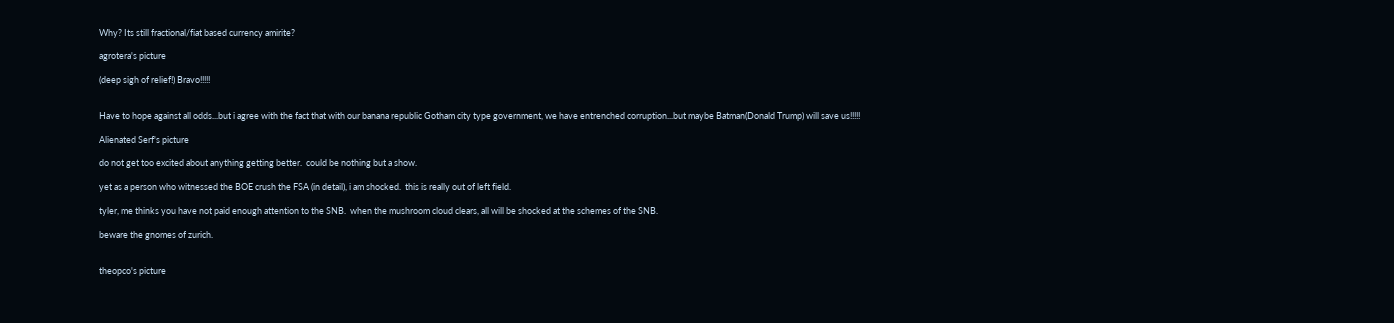Why? Its still fractional/fiat based currency amirite?

agrotera's picture

(deep sigh of relief!) Bravo!!!!!


Have to hope against all odds...but i agree with the fact that with our banana republic Gotham city type government, we have entrenched corruption...but maybe Batman(Donald Trump) will save us!!!!!

Alienated Serf's picture

do not get too excited about anything getting better.  could be nothing but a show.

yet as a person who witnessed the BOE crush the FSA (in detail), i am shocked.  this is really out of left field.

tyler, me thinks you have not paid enough attention to the SNB.  when the mushroom cloud clears, all will be shocked at the schemes of the SNB.

beware the gnomes of zurich.


theopco's picture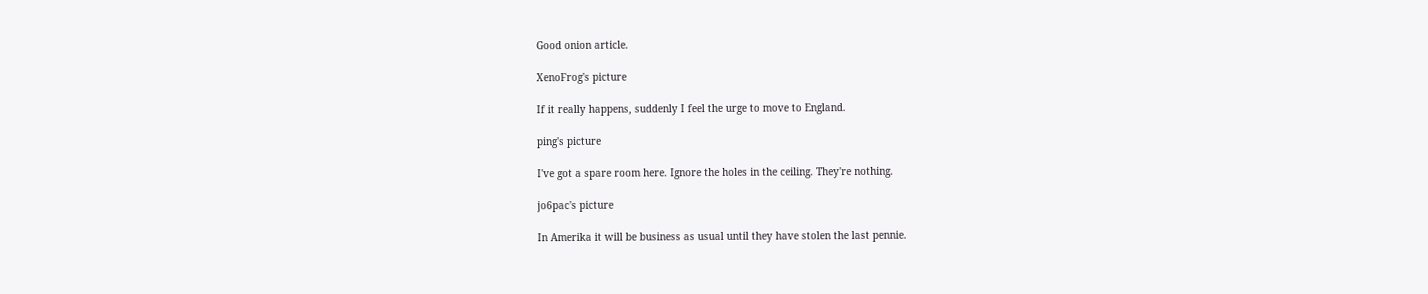Good onion article.

XenoFrog's picture

If it really happens, suddenly I feel the urge to move to England.

ping's picture

I've got a spare room here. Ignore the holes in the ceiling. They're nothing.

jo6pac's picture

In Amerika it will be business as usual until they have stolen the last pennie.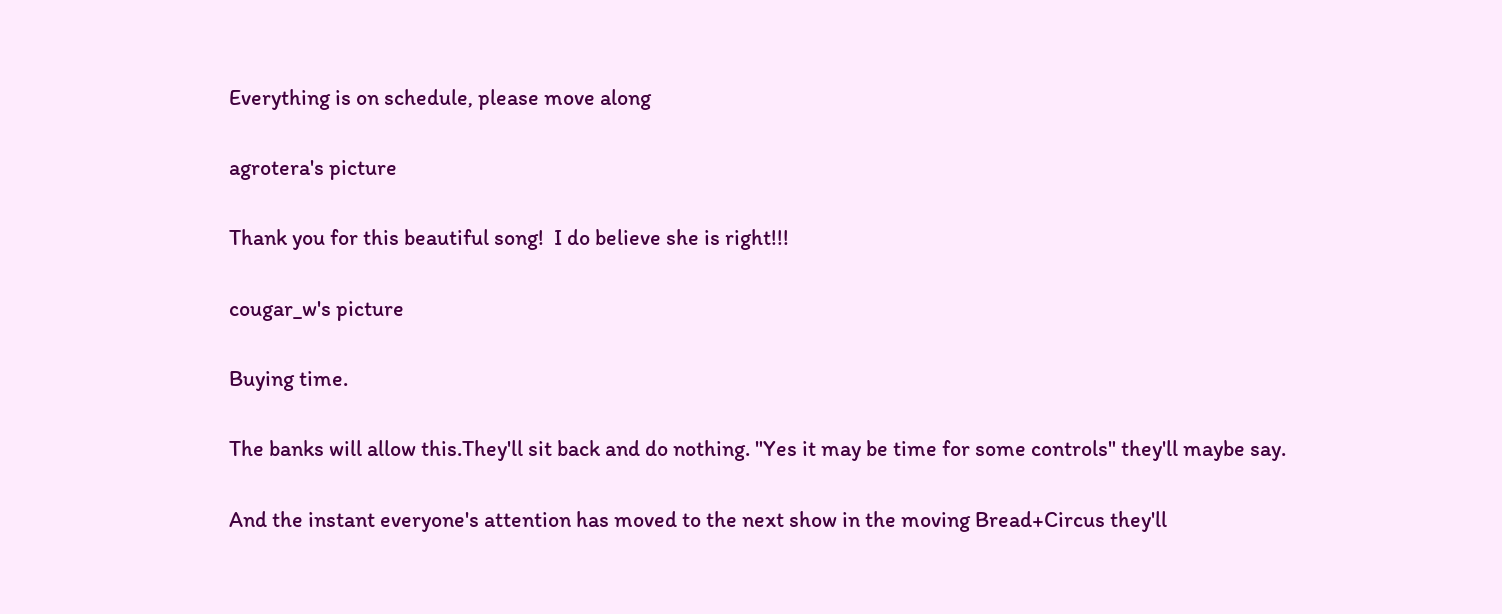Everything is on schedule, please move along

agrotera's picture

Thank you for this beautiful song!  I do believe she is right!!!

cougar_w's picture

Buying time.

The banks will allow this.They'll sit back and do nothing. "Yes it may be time for some controls" they'll maybe say.

And the instant everyone's attention has moved to the next show in the moving Bread+Circus they'll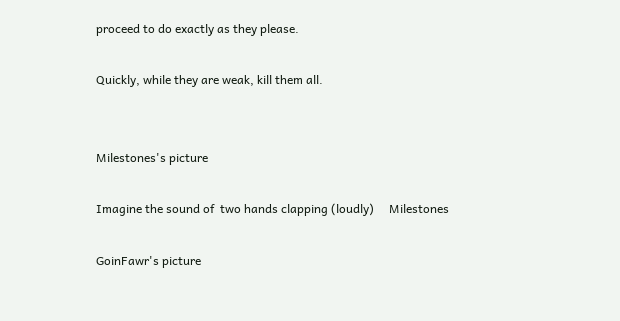proceed to do exactly as they please.

Quickly, while they are weak, kill them all.


Milestones's picture

Imagine the sound of  two hands clapping (loudly)     Milestones

GoinFawr's picture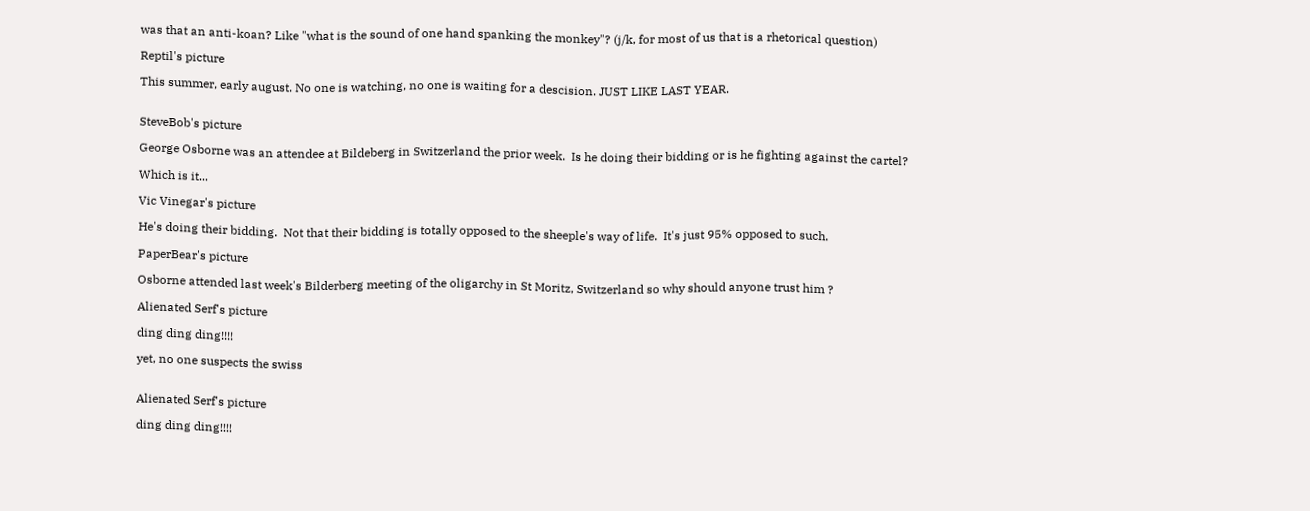was that an anti-koan? Like "what is the sound of one hand spanking the monkey"? (j/k, for most of us that is a rhetorical question)

Reptil's picture

This summer, early august. No one is watching, no one is waiting for a descision. JUST LIKE LAST YEAR.


SteveBob's picture

George Osborne was an attendee at Bildeberg in Switzerland the prior week.  Is he doing their bidding or is he fighting against the cartel?

Which is it...

Vic Vinegar's picture

He's doing their bidding.  Not that their bidding is totally opposed to the sheeple's way of life.  It's just 95% opposed to such.

PaperBear's picture

Osborne attended last week's Bilderberg meeting of the oligarchy in St Moritz, Switzerland so why should anyone trust him ?

Alienated Serf's picture

ding ding ding!!!!

yet, no one suspects the swiss


Alienated Serf's picture

ding ding ding!!!!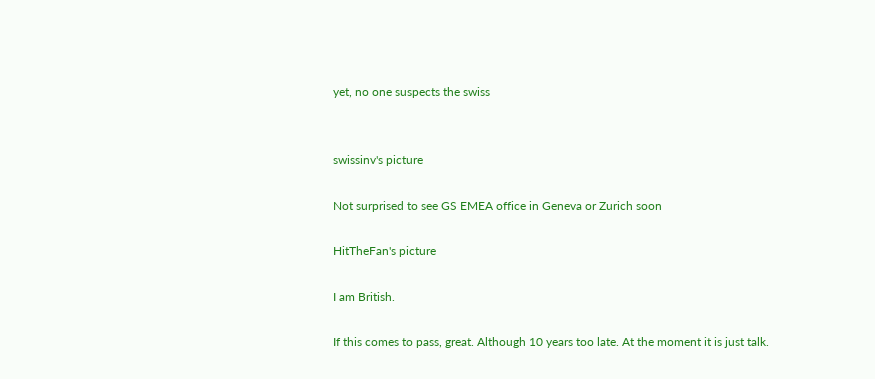yet, no one suspects the swiss


swissinv's picture

Not surprised to see GS EMEA office in Geneva or Zurich soon

HitTheFan's picture

I am British.

If this comes to pass, great. Although 10 years too late. At the moment it is just talk.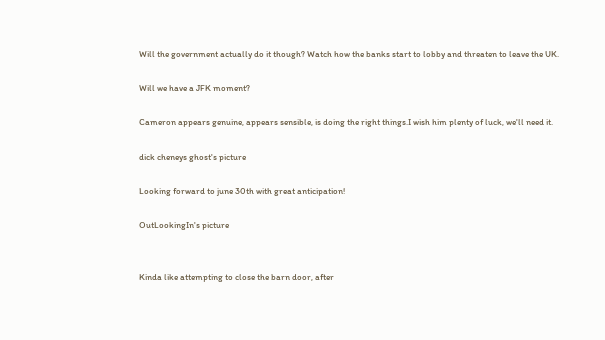Will the government actually do it though? Watch how the banks start to lobby and threaten to leave the UK.

Will we have a JFK moment?

Cameron appears genuine, appears sensible, is doing the right things.I wish him plenty of luck, we'll need it.

dick cheneys ghost's picture

Looking forward to june 30th with great anticipation!

OutLookingIn's picture


Kinda like attempting to close the barn door, after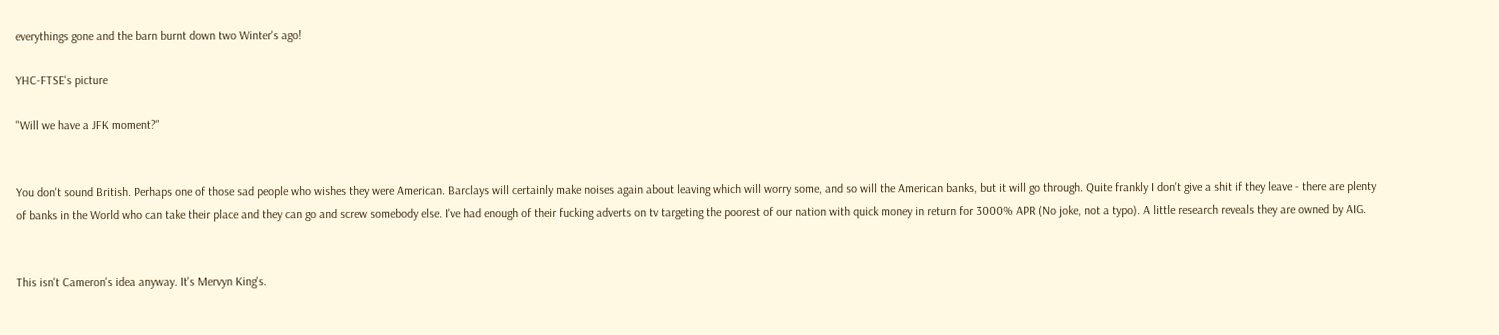everythings gone and the barn burnt down two Winter's ago!

YHC-FTSE's picture

"Will we have a JFK moment?"


You don't sound British. Perhaps one of those sad people who wishes they were American. Barclays will certainly make noises again about leaving which will worry some, and so will the American banks, but it will go through. Quite frankly I don't give a shit if they leave - there are plenty of banks in the World who can take their place and they can go and screw somebody else. I've had enough of their fucking adverts on tv targeting the poorest of our nation with quick money in return for 3000% APR (No joke, not a typo). A little research reveals they are owned by AIG.


This isn't Cameron's idea anyway. It's Mervyn King's.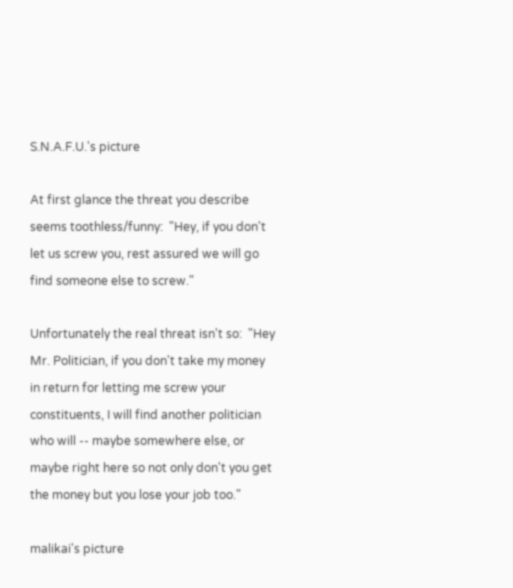S.N.A.F.U.'s picture

At first glance the threat you describe seems toothless/funny:  "Hey, if you don't let us screw you, rest assured we will go find someone else to screw."

Unfortunately the real threat isn't so:  "Hey Mr. Politician, if you don't take my money in return for letting me screw your constituents, I will find another politician who will -- maybe somewhere else, or maybe right here so not only don't you get the money but you lose your job too."

malikai's picture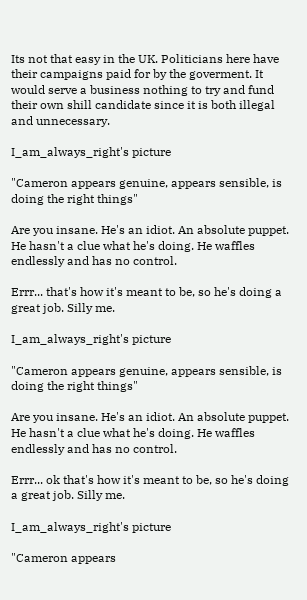Its not that easy in the UK. Politicians here have their campaigns paid for by the goverment. It would serve a business nothing to try and fund their own shill candidate since it is both illegal and unnecessary.

I_am_always_right's picture

"Cameron appears genuine, appears sensible, is doing the right things"

Are you insane. He's an idiot. An absolute puppet. He hasn't a clue what he's doing. He waffles endlessly and has no control.

Errr... that's how it's meant to be, so he's doing a great job. Silly me.

I_am_always_right's picture

"Cameron appears genuine, appears sensible, is doing the right things"

Are you insane. He's an idiot. An absolute puppet. He hasn't a clue what he's doing. He waffles endlessly and has no control.

Errr... ok that's how it's meant to be, so he's doing a great job. Silly me.

I_am_always_right's picture

"Cameron appears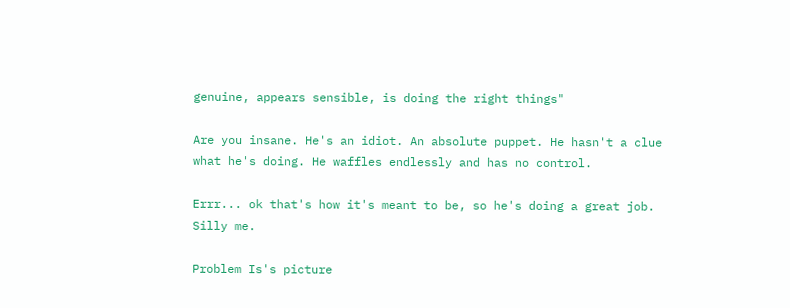genuine, appears sensible, is doing the right things"

Are you insane. He's an idiot. An absolute puppet. He hasn't a clue what he's doing. He waffles endlessly and has no control.

Errr... ok that's how it's meant to be, so he's doing a great job. Silly me.

Problem Is's picture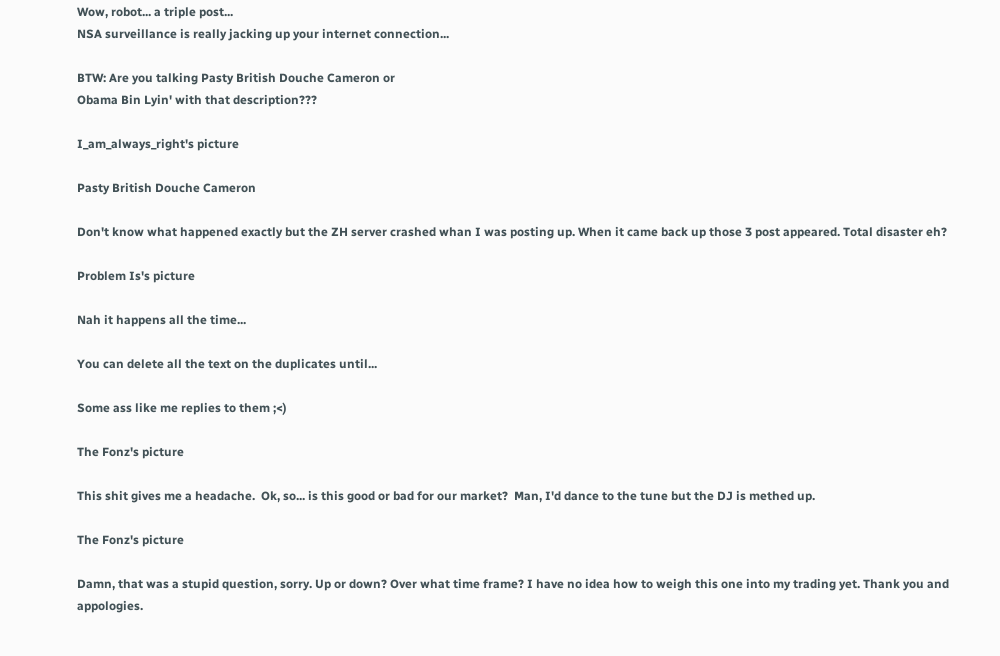Wow, robot... a triple post...
NSA surveillance is really jacking up your internet connection...

BTW: Are you talking Pasty British Douche Cameron or
Obama Bin Lyin' with that description???

I_am_always_right's picture

Pasty British Douche Cameron

Don't know what happened exactly but the ZH server crashed whan I was posting up. When it came back up those 3 post appeared. Total disaster eh?

Problem Is's picture

Nah it happens all the time...

You can delete all the text on the duplicates until...

Some ass like me replies to them ;<)

The Fonz's picture

This shit gives me a headache.  Ok, so... is this good or bad for our market?  Man, I'd dance to the tune but the DJ is methed up.

The Fonz's picture

Damn, that was a stupid question, sorry. Up or down? Over what time frame? I have no idea how to weigh this one into my trading yet. Thank you and appologies.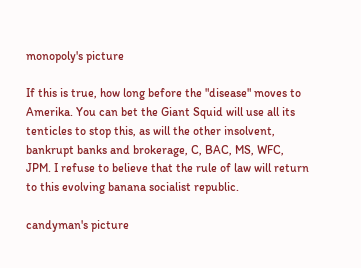monopoly's picture

If this is true, how long before the "disease" moves to Amerika. You can bet the Giant Squid will use all its tenticles to stop this, as will the other insolvent, bankrupt banks and brokerage, C, BAC, MS, WFC, JPM. I refuse to believe that the rule of law will return to this evolving banana socialist republic.

candyman's picture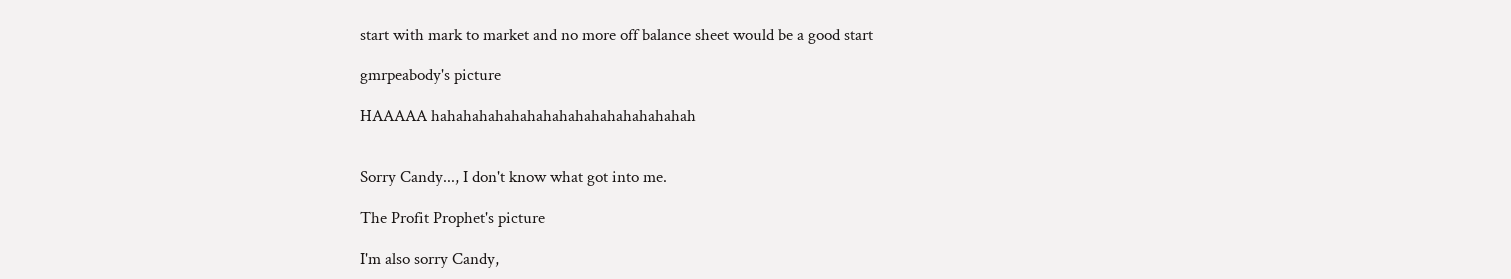start with mark to market and no more off balance sheet would be a good start

gmrpeabody's picture

HAAAAA hahahahahahahahahahahahahahahahah


Sorry Candy..., I don't know what got into me.

The Profit Prophet's picture

I'm also sorry Candy,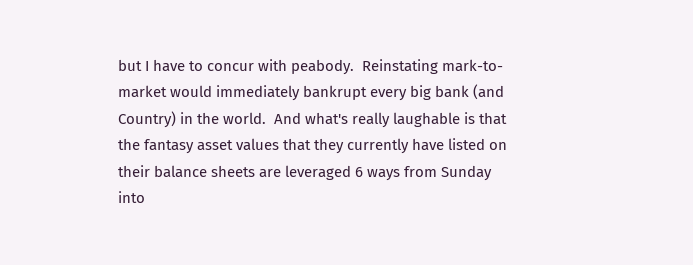but I have to concur with peabody.  Reinstating mark-to-market would immediately bankrupt every big bank (and Country) in the world.  And what's really laughable is that the fantasy asset values that they currently have listed on their balance sheets are leveraged 6 ways from Sunday into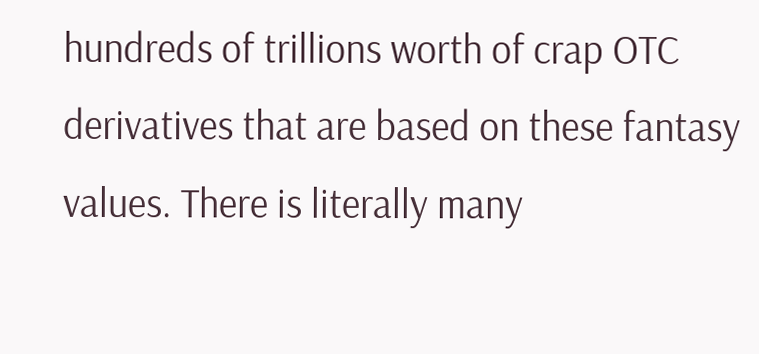hundreds of trillions worth of crap OTC derivatives that are based on these fantasy values. There is literally many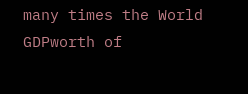many times the World GDPworth of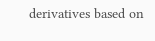derivatives based on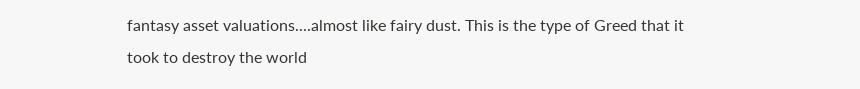fantasy asset valuations....almost like fairy dust. This is the type of Greed that it took to destroy the world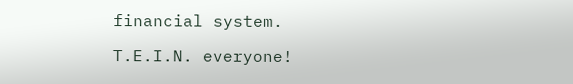financial system.

T.E.I.N. everyone!